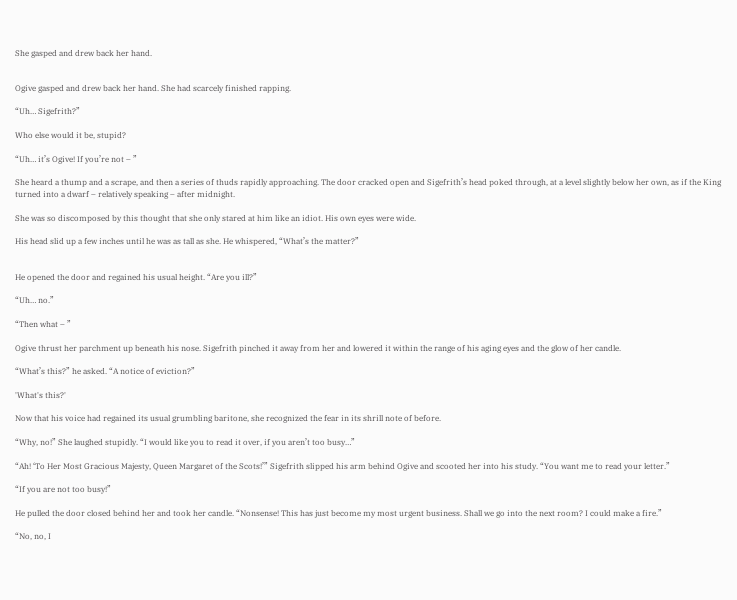She gasped and drew back her hand.


Ogive gasped and drew back her hand. She had scarcely finished rapping.

“Uh… Sigefrith?”

Who else would it be, stupid?

“Uh… it’s Ogive! If you’re not – ”

She heard a thump and a scrape, and then a series of thuds rapidly approaching. The door cracked open and Sigefrith’s head poked through, at a level slightly below her own, as if the King turned into a dwarf – relatively speaking – after midnight.

She was so discomposed by this thought that she only stared at him like an idiot. His own eyes were wide.

His head slid up a few inches until he was as tall as she. He whispered, “What’s the matter?”


He opened the door and regained his usual height. “Are you ill?”

“Uh… no.”

“Then what – ”

Ogive thrust her parchment up beneath his nose. Sigefrith pinched it away from her and lowered it within the range of his aging eyes and the glow of her candle.

“What’s this?” he asked. “A notice of eviction?”

'What's this?'

Now that his voice had regained its usual grumbling baritone, she recognized the fear in its shrill note of before.

“Why, no!” She laughed stupidly. “I would like you to read it over, if you aren’t too busy…”

“Ah! ‘To Her Most Gracious Majesty, Queen Margaret of the Scots!’” Sigefrith slipped his arm behind Ogive and scooted her into his study. “You want me to read your letter.”

“If you are not too busy!”

He pulled the door closed behind her and took her candle. “Nonsense! This has just become my most urgent business. Shall we go into the next room? I could make a fire.”

“No, no, I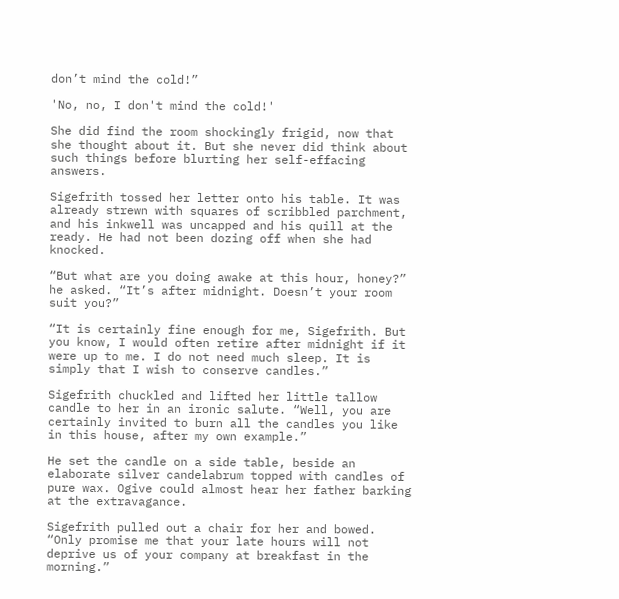don’t mind the cold!”

'No, no, I don't mind the cold!'

She did find the room shockingly frigid, now that she thought about it. But she never did think about such things before blurting her self-effacing answers.

Sigefrith tossed her letter onto his table. It was already strewn with squares of scribbled parchment, and his inkwell was uncapped and his quill at the ready. He had not been dozing off when she had knocked.

“But what are you doing awake at this hour, honey?” he asked. “It’s after midnight. Doesn’t your room suit you?”

“It is certainly fine enough for me, Sigefrith. But you know, I would often retire after midnight if it were up to me. I do not need much sleep. It is simply that I wish to conserve candles.”

Sigefrith chuckled and lifted her little tallow candle to her in an ironic salute. “Well, you are certainly invited to burn all the candles you like in this house, after my own example.”

He set the candle on a side table, beside an elaborate silver candelabrum topped with candles of pure wax. Ogive could almost hear her father barking at the extravagance.

Sigefrith pulled out a chair for her and bowed. “Only promise me that your late hours will not deprive us of your company at breakfast in the morning.”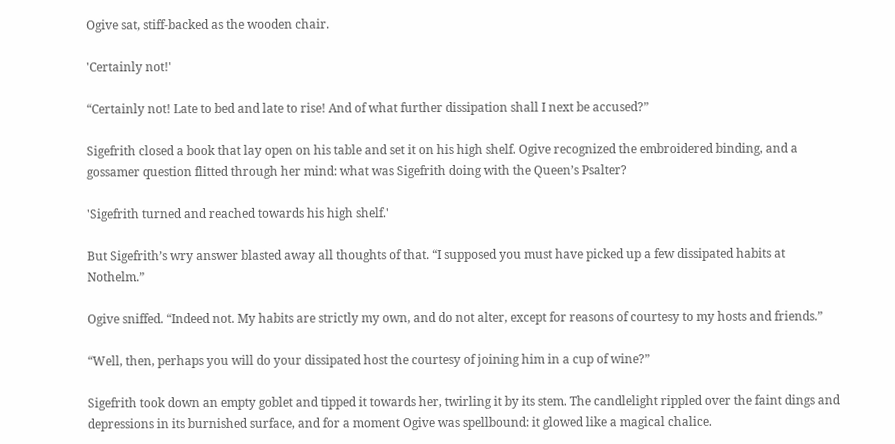Ogive sat, stiff-backed as the wooden chair.

'Certainly not!'

“Certainly not! Late to bed and late to rise! And of what further dissipation shall I next be accused?”

Sigefrith closed a book that lay open on his table and set it on his high shelf. Ogive recognized the embroidered binding, and a gossamer question flitted through her mind: what was Sigefrith doing with the Queen’s Psalter?

'Sigefrith turned and reached towards his high shelf.'

But Sigefrith’s wry answer blasted away all thoughts of that. “I supposed you must have picked up a few dissipated habits at Nothelm.”

Ogive sniffed. “Indeed not. My habits are strictly my own, and do not alter, except for reasons of courtesy to my hosts and friends.”

“Well, then, perhaps you will do your dissipated host the courtesy of joining him in a cup of wine?”

Sigefrith took down an empty goblet and tipped it towards her, twirling it by its stem. The candlelight rippled over the faint dings and depressions in its burnished surface, and for a moment Ogive was spellbound: it glowed like a magical chalice.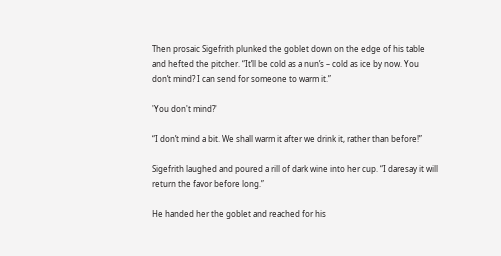Then prosaic Sigefrith plunked the goblet down on the edge of his table and hefted the pitcher. “It’ll be cold as a nun’s – cold as ice by now. You don’t mind? I can send for someone to warm it.”

'You don't mind?'

“I don’t mind a bit. We shall warm it after we drink it, rather than before!”

Sigefrith laughed and poured a rill of dark wine into her cup. “I daresay it will return the favor before long.”

He handed her the goblet and reached for his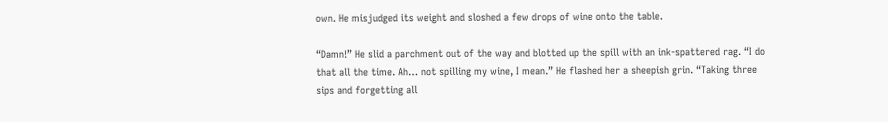own. He misjudged its weight and sloshed a few drops of wine onto the table.

“Damn!” He slid a parchment out of the way and blotted up the spill with an ink-spattered rag. “I do that all the time. Ah… not spilling my wine, I mean.” He flashed her a sheepish grin. “Taking three sips and forgetting all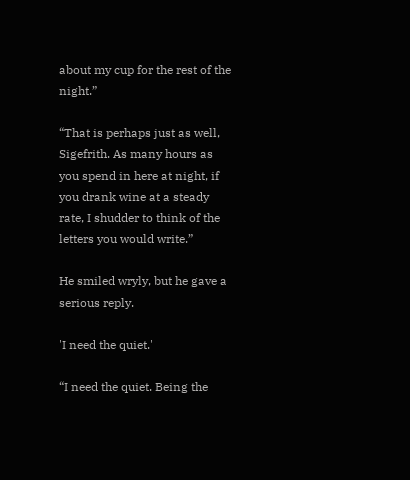about my cup for the rest of the night.”

“That is perhaps just as well, Sigefrith. As many hours as you spend in here at night, if you drank wine at a steady rate, I shudder to think of the letters you would write.”

He smiled wryly, but he gave a serious reply.

'I need the quiet.'

“I need the quiet. Being the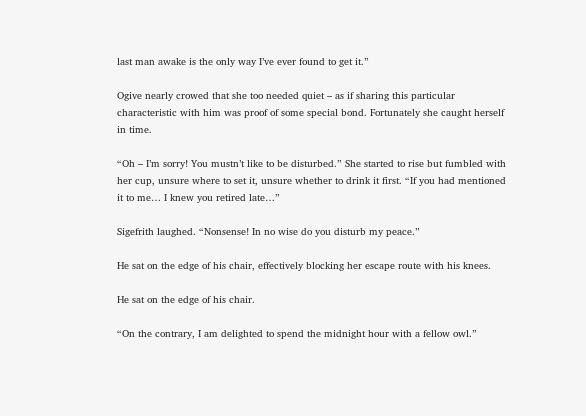last man awake is the only way I’ve ever found to get it.”

Ogive nearly crowed that she too needed quiet – as if sharing this particular characteristic with him was proof of some special bond. Fortunately she caught herself in time.

“Oh – I’m sorry! You mustn’t like to be disturbed.” She started to rise but fumbled with her cup, unsure where to set it, unsure whether to drink it first. “If you had mentioned it to me… I knew you retired late…”

Sigefrith laughed. “Nonsense! In no wise do you disturb my peace.”

He sat on the edge of his chair, effectively blocking her escape route with his knees.

He sat on the edge of his chair.

“On the contrary, I am delighted to spend the midnight hour with a fellow owl.”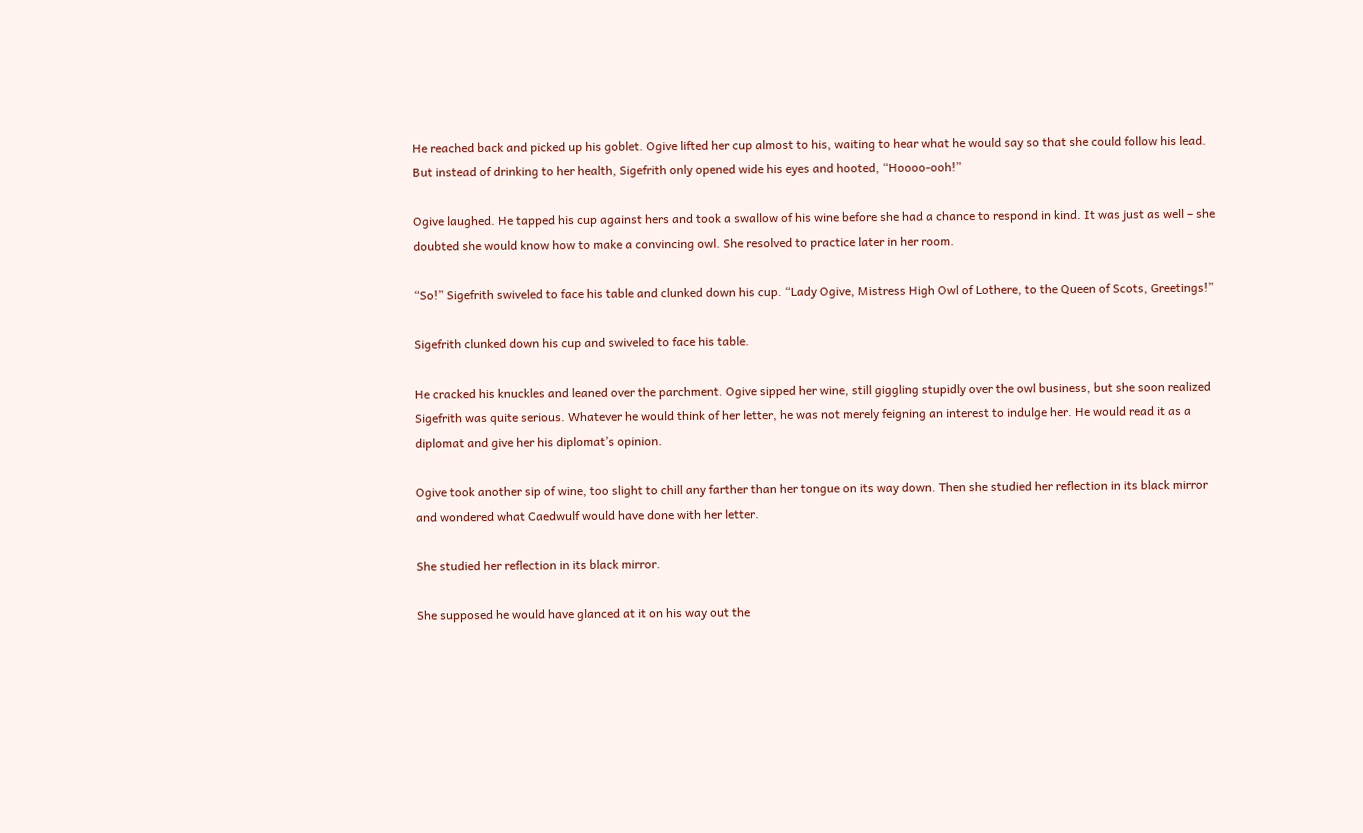He reached back and picked up his goblet. Ogive lifted her cup almost to his, waiting to hear what he would say so that she could follow his lead. But instead of drinking to her health, Sigefrith only opened wide his eyes and hooted, “Hoooo-ooh!”

Ogive laughed. He tapped his cup against hers and took a swallow of his wine before she had a chance to respond in kind. It was just as well – she doubted she would know how to make a convincing owl. She resolved to practice later in her room.

“So!” Sigefrith swiveled to face his table and clunked down his cup. “Lady Ogive, Mistress High Owl of Lothere, to the Queen of Scots, Greetings!”

Sigefrith clunked down his cup and swiveled to face his table.

He cracked his knuckles and leaned over the parchment. Ogive sipped her wine, still giggling stupidly over the owl business, but she soon realized Sigefrith was quite serious. Whatever he would think of her letter, he was not merely feigning an interest to indulge her. He would read it as a diplomat and give her his diplomat’s opinion.

Ogive took another sip of wine, too slight to chill any farther than her tongue on its way down. Then she studied her reflection in its black mirror and wondered what Caedwulf would have done with her letter.

She studied her reflection in its black mirror.

She supposed he would have glanced at it on his way out the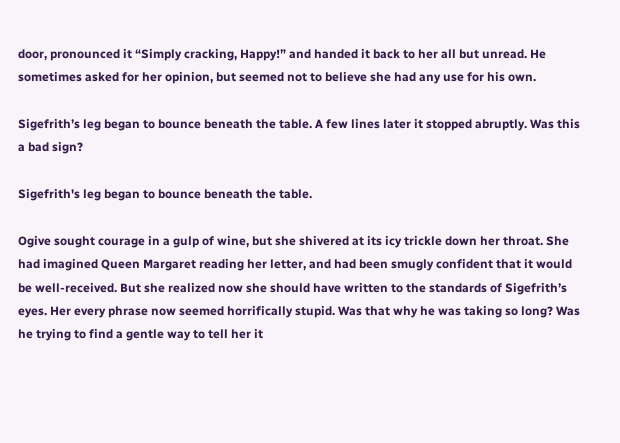door, pronounced it “Simply cracking, Happy!” and handed it back to her all but unread. He sometimes asked for her opinion, but seemed not to believe she had any use for his own.

Sigefrith’s leg began to bounce beneath the table. A few lines later it stopped abruptly. Was this a bad sign?

Sigefrith's leg began to bounce beneath the table.

Ogive sought courage in a gulp of wine, but she shivered at its icy trickle down her throat. She had imagined Queen Margaret reading her letter, and had been smugly confident that it would be well-received. But she realized now she should have written to the standards of Sigefrith’s eyes. Her every phrase now seemed horrifically stupid. Was that why he was taking so long? Was he trying to find a gentle way to tell her it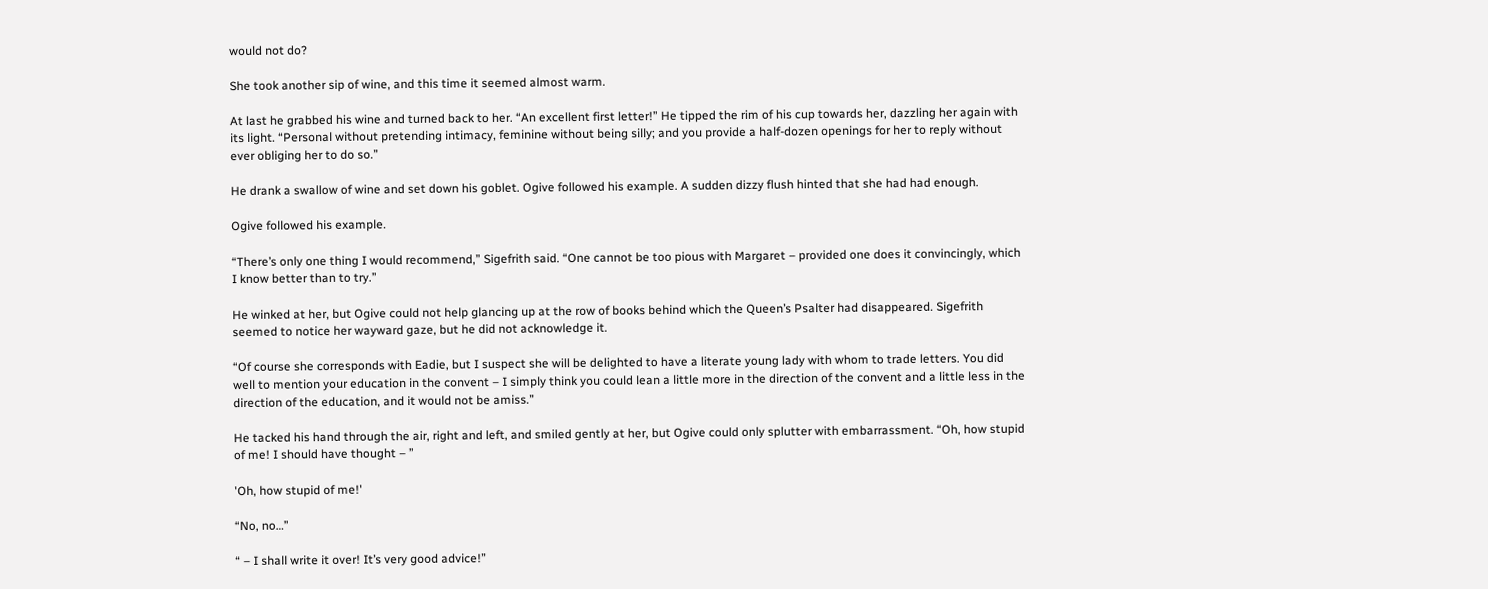would not do?

She took another sip of wine, and this time it seemed almost warm.

At last he grabbed his wine and turned back to her. “An excellent first letter!” He tipped the rim of his cup towards her, dazzling her again with its light. “Personal without pretending intimacy, feminine without being silly; and you provide a half-dozen openings for her to reply without ever obliging her to do so.”

He drank a swallow of wine and set down his goblet. Ogive followed his example. A sudden dizzy flush hinted that she had had enough.

Ogive followed his example.

“There’s only one thing I would recommend,” Sigefrith said. “One cannot be too pious with Margaret – provided one does it convincingly, which I know better than to try.”

He winked at her, but Ogive could not help glancing up at the row of books behind which the Queen’s Psalter had disappeared. Sigefrith seemed to notice her wayward gaze, but he did not acknowledge it.

“Of course she corresponds with Eadie, but I suspect she will be delighted to have a literate young lady with whom to trade letters. You did well to mention your education in the convent – I simply think you could lean a little more in the direction of the convent and a little less in the direction of the education, and it would not be amiss.”

He tacked his hand through the air, right and left, and smiled gently at her, but Ogive could only splutter with embarrassment. “Oh, how stupid of me! I should have thought – ”

'Oh, how stupid of me!'

“No, no…”

“ – I shall write it over! It’s very good advice!”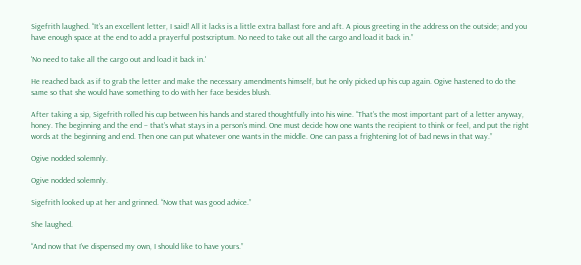Sigefrith laughed. “It’s an excellent letter, I said! All it lacks is a little extra ballast fore and aft. A pious greeting in the address on the outside; and you have enough space at the end to add a prayerful postscriptum. No need to take out all the cargo and load it back in.”

'No need to take all the cargo out and load it back in.'

He reached back as if to grab the letter and make the necessary amendments himself, but he only picked up his cup again. Ogive hastened to do the same so that she would have something to do with her face besides blush.

After taking a sip, Sigefrith rolled his cup between his hands and stared thoughtfully into his wine. “That’s the most important part of a letter anyway, honey. The beginning and the end – that’s what stays in a person’s mind. One must decide how one wants the recipient to think or feel, and put the right words at the beginning and end. Then one can put whatever one wants in the middle. One can pass a frightening lot of bad news in that way.”

Ogive nodded solemnly.

Ogive nodded solemnly.

Sigefrith looked up at her and grinned. “Now that was good advice.”

She laughed.

“And now that I’ve dispensed my own, I should like to have yours.”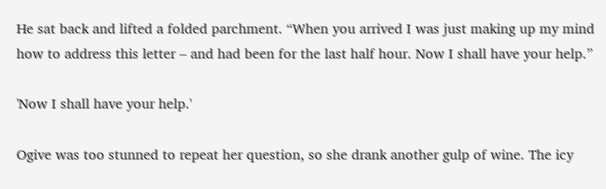He sat back and lifted a folded parchment. “When you arrived I was just making up my mind how to address this letter – and had been for the last half hour. Now I shall have your help.”

'Now I shall have your help.'

Ogive was too stunned to repeat her question, so she drank another gulp of wine. The icy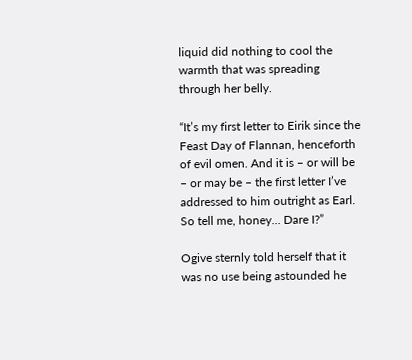liquid did nothing to cool the warmth that was spreading through her belly.

“It’s my first letter to Eirik since the Feast Day of Flannan, henceforth of evil omen. And it is – or will be – or may be – the first letter I’ve addressed to him outright as Earl. So tell me, honey… Dare I?”

Ogive sternly told herself that it was no use being astounded he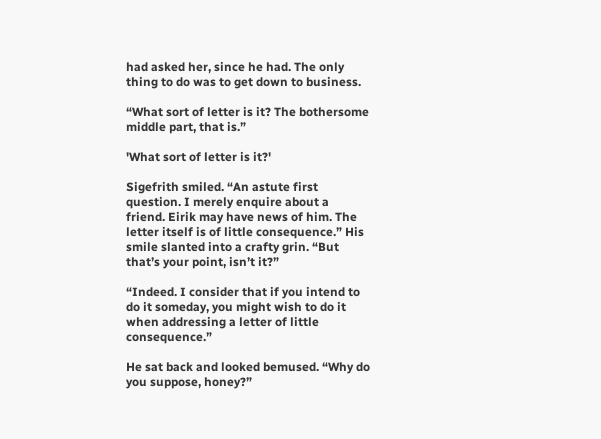had asked her, since he had. The only thing to do was to get down to business.

“What sort of letter is it? The bothersome middle part, that is.”

'What sort of letter is it?'

Sigefrith smiled. “An astute first question. I merely enquire about a friend. Eirik may have news of him. The letter itself is of little consequence.” His smile slanted into a crafty grin. “But that’s your point, isn’t it?”

“Indeed. I consider that if you intend to do it someday, you might wish to do it when addressing a letter of little consequence.”

He sat back and looked bemused. “Why do you suppose, honey?”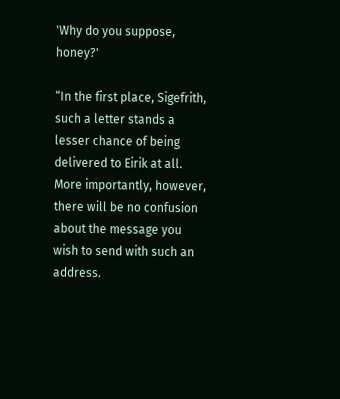'Why do you suppose, honey?'

“In the first place, Sigefrith, such a letter stands a lesser chance of being delivered to Eirik at all. More importantly, however, there will be no confusion about the message you wish to send with such an address.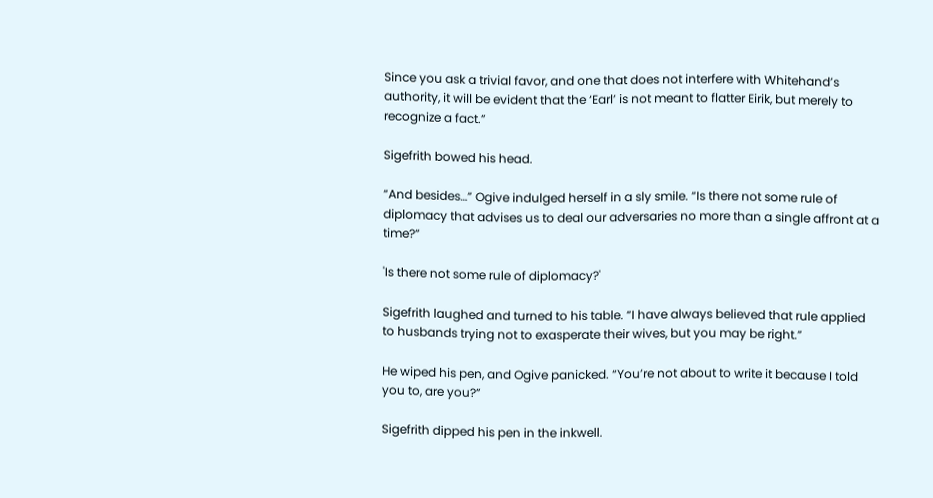Since you ask a trivial favor, and one that does not interfere with Whitehand’s authority, it will be evident that the ‘Earl’ is not meant to flatter Eirik, but merely to recognize a fact.”

Sigefrith bowed his head.

“And besides…” Ogive indulged herself in a sly smile. “Is there not some rule of diplomacy that advises us to deal our adversaries no more than a single affront at a time?”

'Is there not some rule of diplomacy?'

Sigefrith laughed and turned to his table. “I have always believed that rule applied to husbands trying not to exasperate their wives, but you may be right.”

He wiped his pen, and Ogive panicked. “You’re not about to write it because I told you to, are you?”

Sigefrith dipped his pen in the inkwell.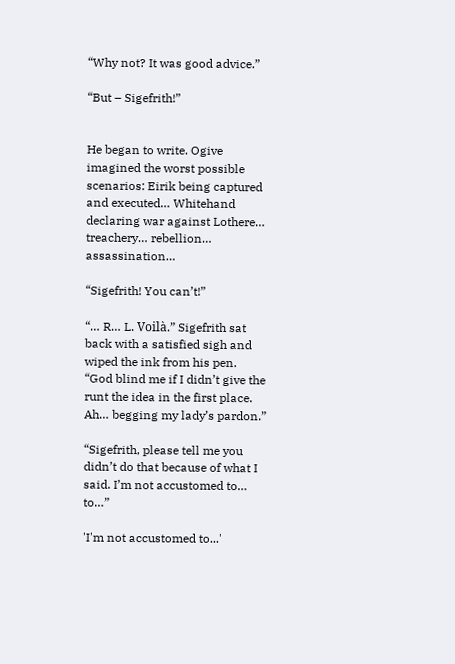“Why not? It was good advice.”

“But – Sigefrith!”


He began to write. Ogive imagined the worst possible scenarios: Eirik being captured and executed… Whitehand declaring war against Lothere… treachery… rebellion… assassination…

“Sigefrith! You can’t!”

“… R… L. Voilà.” Sigefrith sat back with a satisfied sigh and wiped the ink from his pen. “God blind me if I didn’t give the runt the idea in the first place. Ah… begging my lady’s pardon.”

“Sigefrith, please tell me you didn’t do that because of what I said. I’m not accustomed to… to…”

'I'm not accustomed to...'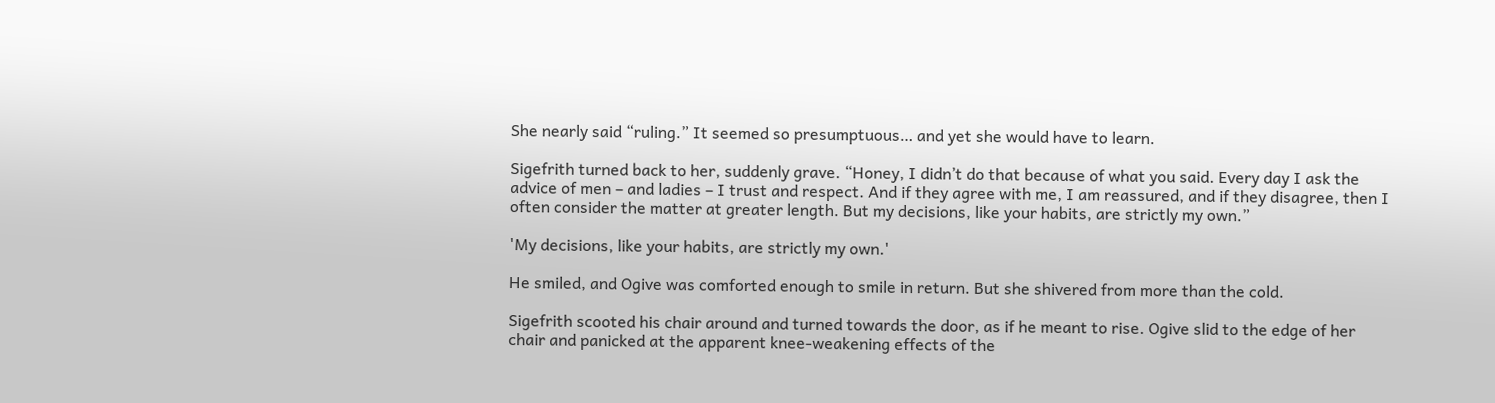She nearly said “ruling.” It seemed so presumptuous… and yet she would have to learn.

Sigefrith turned back to her, suddenly grave. “Honey, I didn’t do that because of what you said. Every day I ask the advice of men – and ladies – I trust and respect. And if they agree with me, I am reassured, and if they disagree, then I often consider the matter at greater length. But my decisions, like your habits, are strictly my own.”

'My decisions, like your habits, are strictly my own.'

He smiled, and Ogive was comforted enough to smile in return. But she shivered from more than the cold.

Sigefrith scooted his chair around and turned towards the door, as if he meant to rise. Ogive slid to the edge of her chair and panicked at the apparent knee-weakening effects of the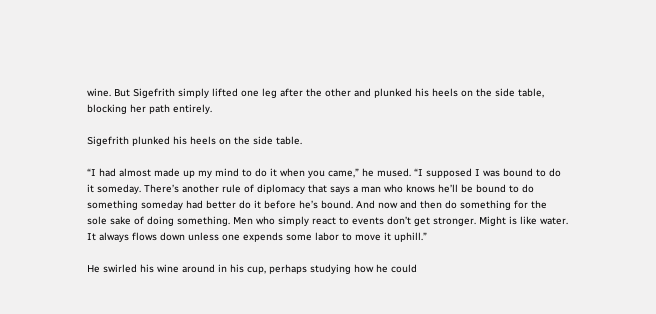wine. But Sigefrith simply lifted one leg after the other and plunked his heels on the side table, blocking her path entirely.

Sigefrith plunked his heels on the side table.

“I had almost made up my mind to do it when you came,” he mused. “I supposed I was bound to do it someday. There’s another rule of diplomacy that says a man who knows he’ll be bound to do something someday had better do it before he’s bound. And now and then do something for the sole sake of doing something. Men who simply react to events don’t get stronger. Might is like water. It always flows down unless one expends some labor to move it uphill.”

He swirled his wine around in his cup, perhaps studying how he could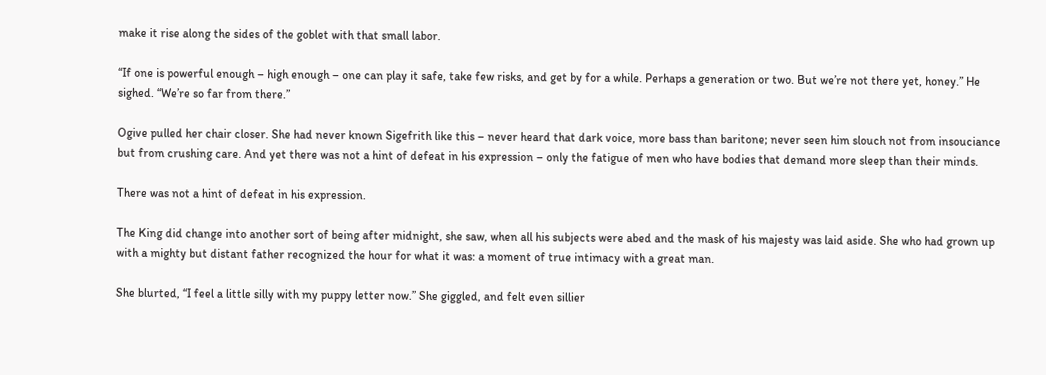make it rise along the sides of the goblet with that small labor.

“If one is powerful enough – high enough – one can play it safe, take few risks, and get by for a while. Perhaps a generation or two. But we’re not there yet, honey.” He sighed. “We’re so far from there.”

Ogive pulled her chair closer. She had never known Sigefrith like this – never heard that dark voice, more bass than baritone; never seen him slouch not from insouciance but from crushing care. And yet there was not a hint of defeat in his expression – only the fatigue of men who have bodies that demand more sleep than their minds.

There was not a hint of defeat in his expression.

The King did change into another sort of being after midnight, she saw, when all his subjects were abed and the mask of his majesty was laid aside. She who had grown up with a mighty but distant father recognized the hour for what it was: a moment of true intimacy with a great man.

She blurted, “I feel a little silly with my puppy letter now.” She giggled, and felt even sillier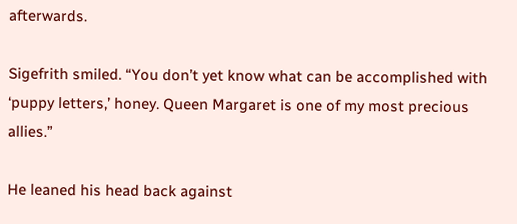afterwards.

Sigefrith smiled. “You don’t yet know what can be accomplished with ‘puppy letters,’ honey. Queen Margaret is one of my most precious allies.”

He leaned his head back against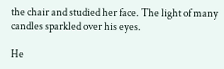the chair and studied her face. The light of many candles sparkled over his eyes.

He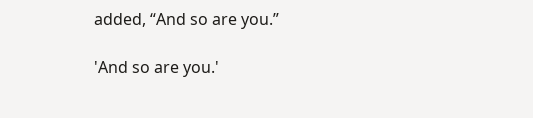added, “And so are you.”

'And so are you.'